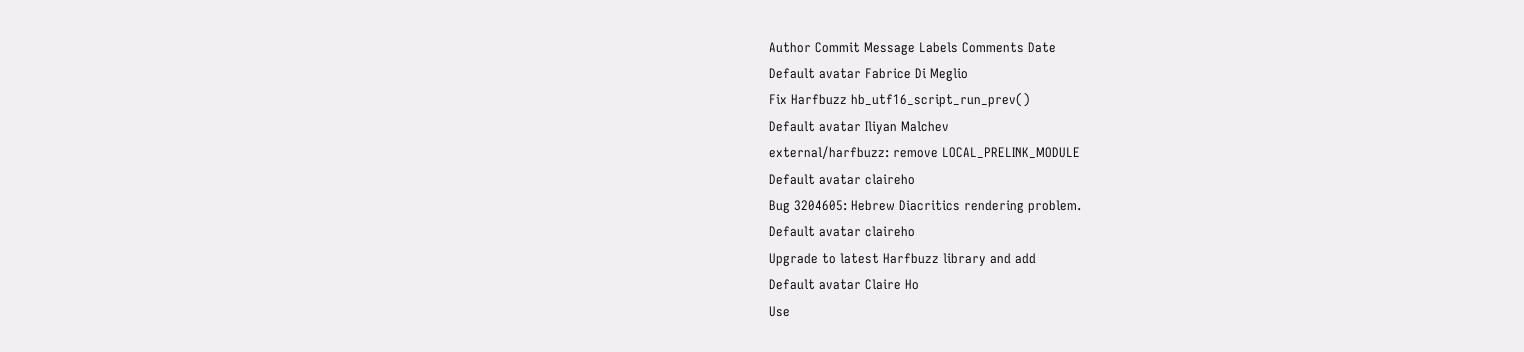Author Commit Message Labels Comments Date
Default avatar Fabrice Di Meglio
Fix Harfbuzz hb_utf16_script_run_prev()
Default avatar Iliyan Malchev
external/harfbuzz: remove LOCAL_PRELINK_MODULE
Default avatar claireho
Bug 3204605: Hebrew Diacritics rendering problem.
Default avatar claireho
Upgrade to latest Harfbuzz library and add
Default avatar Claire Ho
Use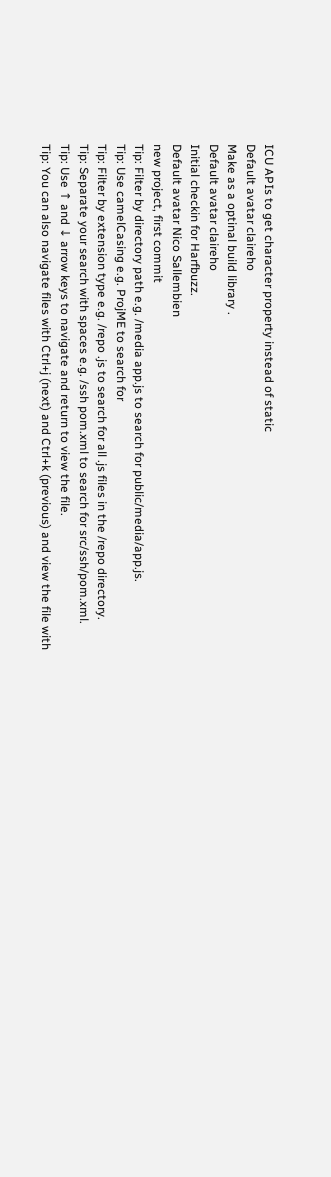ICU APIs to get character property instead of static
Default avatar claireho
Make as a optinal build library .
Default avatar claireho
Initial checkin for Harfbuzz.
Default avatar Nico Sallembien
new project, first commit
Tip: Filter by directory path e.g. /media app.js to search for public/media/app.js.
Tip: Use camelCasing e.g. ProjME to search for
Tip: Filter by extension type e.g. /repo .js to search for all .js files in the /repo directory.
Tip: Separate your search with spaces e.g. /ssh pom.xml to search for src/ssh/pom.xml.
Tip: Use ↑ and ↓ arrow keys to navigate and return to view the file.
Tip: You can also navigate files with Ctrl+j (next) and Ctrl+k (previous) and view the file with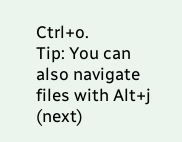Ctrl+o.
Tip: You can also navigate files with Alt+j (next)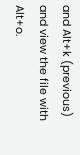and Alt+k (previous) and view the file with Alt+o.